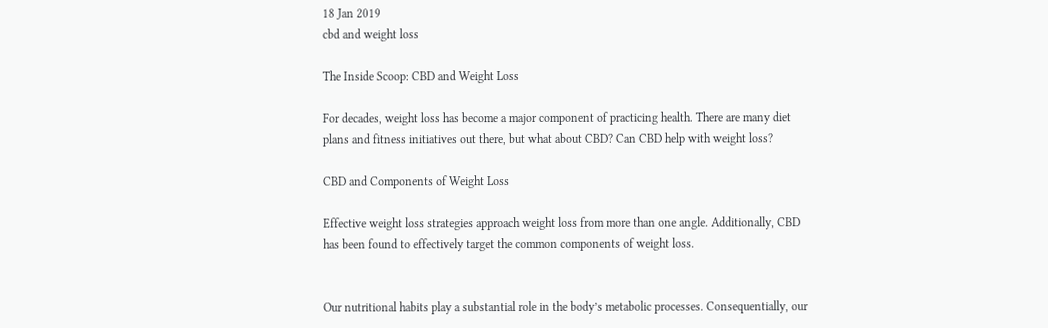18 Jan 2019
cbd and weight loss

The Inside Scoop: CBD and Weight Loss

For decades, weight loss has become a major component of practicing health. There are many diet plans and fitness initiatives out there, but what about CBD? Can CBD help with weight loss?

CBD and Components of Weight Loss

Effective weight loss strategies approach weight loss from more than one angle. Additionally, CBD has been found to effectively target the common components of weight loss.


Our nutritional habits play a substantial role in the body’s metabolic processes. Consequentially, our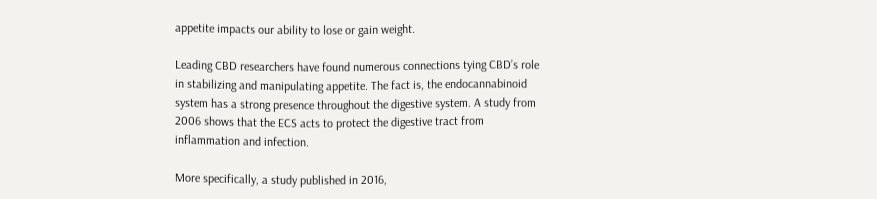appetite impacts our ability to lose or gain weight.

Leading CBD researchers have found numerous connections tying CBD’s role in stabilizing and manipulating appetite. The fact is, the endocannabinoid system has a strong presence throughout the digestive system. A study from 2006 shows that the ECS acts to protect the digestive tract from inflammation and infection.

More specifically, a study published in 2016,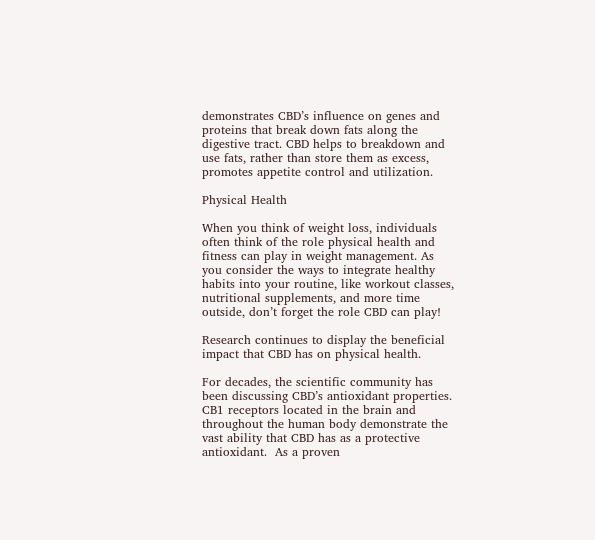demonstrates CBD’s influence on genes and proteins that break down fats along the digestive tract. CBD helps to breakdown and use fats, rather than store them as excess, promotes appetite control and utilization.

Physical Health

When you think of weight loss, individuals often think of the role physical health and fitness can play in weight management. As you consider the ways to integrate healthy habits into your routine, like workout classes, nutritional supplements, and more time outside, don’t forget the role CBD can play!

Research continues to display the beneficial impact that CBD has on physical health.

For decades, the scientific community has been discussing CBD’s antioxidant properties. CB1 receptors located in the brain and throughout the human body demonstrate the vast ability that CBD has as a protective antioxidant.  As a proven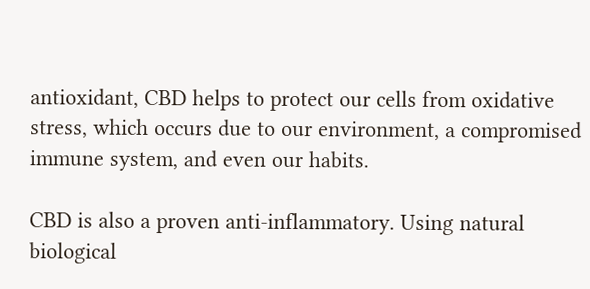antioxidant, CBD helps to protect our cells from oxidative stress, which occurs due to our environment, a compromised immune system, and even our habits.

CBD is also a proven anti-inflammatory. Using natural biological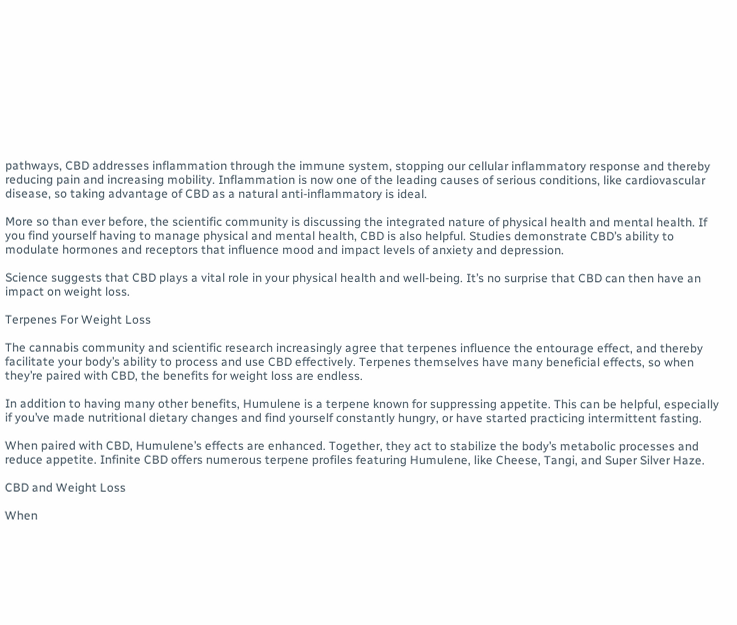pathways, CBD addresses inflammation through the immune system, stopping our cellular inflammatory response and thereby reducing pain and increasing mobility. Inflammation is now one of the leading causes of serious conditions, like cardiovascular disease, so taking advantage of CBD as a natural anti-inflammatory is ideal.

More so than ever before, the scientific community is discussing the integrated nature of physical health and mental health. If you find yourself having to manage physical and mental health, CBD is also helpful. Studies demonstrate CBD’s ability to modulate hormones and receptors that influence mood and impact levels of anxiety and depression.

Science suggests that CBD plays a vital role in your physical health and well-being. It’s no surprise that CBD can then have an impact on weight loss.

Terpenes For Weight Loss

The cannabis community and scientific research increasingly agree that terpenes influence the entourage effect, and thereby facilitate your body’s ability to process and use CBD effectively. Terpenes themselves have many beneficial effects, so when they’re paired with CBD, the benefits for weight loss are endless.

In addition to having many other benefits, Humulene is a terpene known for suppressing appetite. This can be helpful, especially if you’ve made nutritional dietary changes and find yourself constantly hungry, or have started practicing intermittent fasting.

When paired with CBD, Humulene’s effects are enhanced. Together, they act to stabilize the body’s metabolic processes and reduce appetite. Infinite CBD offers numerous terpene profiles featuring Humulene, like Cheese, Tangi, and Super Silver Haze.

CBD and Weight Loss

When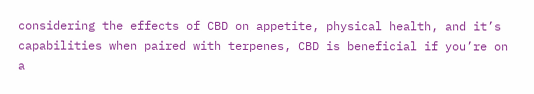considering the effects of CBD on appetite, physical health, and it’s capabilities when paired with terpenes, CBD is beneficial if you’re on a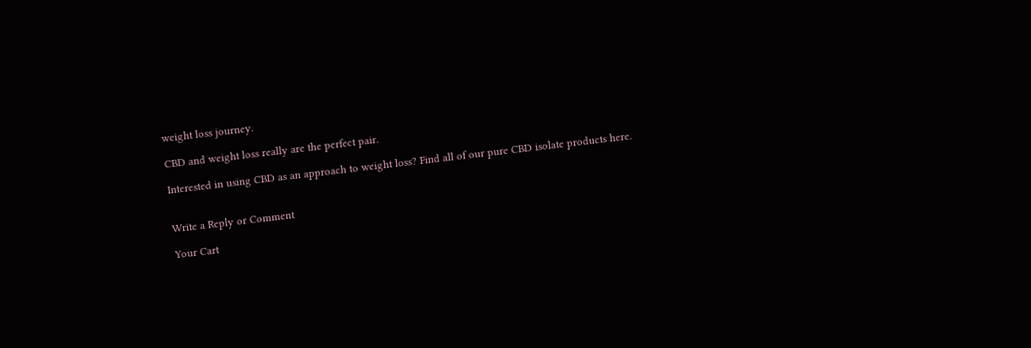weight loss journey.

CBD and weight loss really are the perfect pair.

Interested in using CBD as an approach to weight loss? Find all of our pure CBD isolate products here.


Write a Reply or Comment

Your Cart